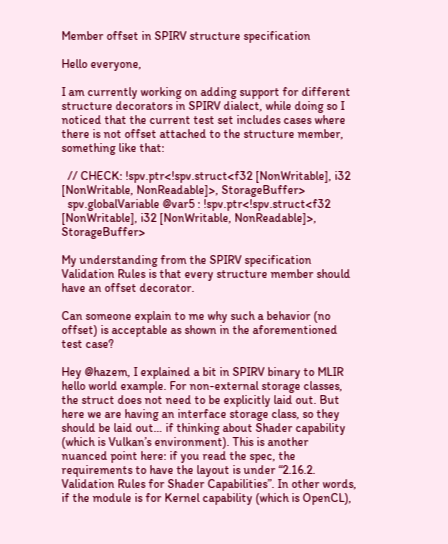Member offset in SPIRV structure specification

Hello everyone,

I am currently working on adding support for different structure decorators in SPIRV dialect, while doing so I noticed that the current test set includes cases where there is not offset attached to the structure member, something like that:

  // CHECK: !spv.ptr<!spv.struct<f32 [NonWritable], i32 [NonWritable, NonReadable]>, StorageBuffer>
  spv.globalVariable @var5 : !spv.ptr<!spv.struct<f32 [NonWritable], i32 [NonWritable, NonReadable]>, StorageBuffer>

My understanding from the SPIRV specification Validation Rules is that every structure member should have an offset decorator.

Can someone explain to me why such a behavior (no offset) is acceptable as shown in the aforementioned test case?

Hey @hazem, I explained a bit in SPIRV binary to MLIR hello world example. For non-external storage classes, the struct does not need to be explicitly laid out. But here we are having an interface storage class, so they should be laid out… if thinking about Shader capability (which is Vulkan’s environment). This is another nuanced point here: if you read the spec, the requirements to have the layout is under “2.16.2. Validation Rules for Shader Capabilities”. In other words, if the module is for Kernel capability (which is OpenCL),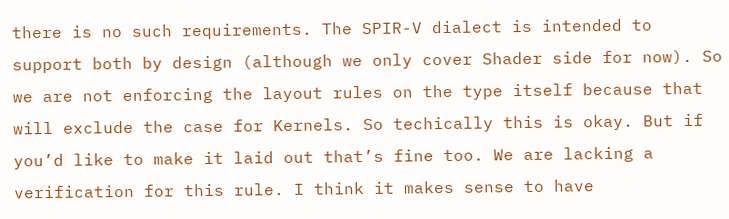there is no such requirements. The SPIR-V dialect is intended to support both by design (although we only cover Shader side for now). So we are not enforcing the layout rules on the type itself because that will exclude the case for Kernels. So techically this is okay. But if you’d like to make it laid out that’s fine too. We are lacking a verification for this rule. I think it makes sense to have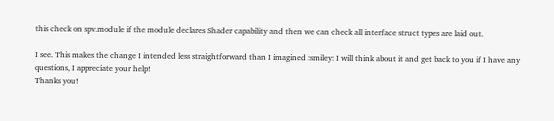this check on spv.module if the module declares Shader capability and then we can check all interface struct types are laid out.

I see. This makes the change I intended less straightforward than I imagined :smiley: I will think about it and get back to you if I have any questions, I appreciate your help!
Thanks you!